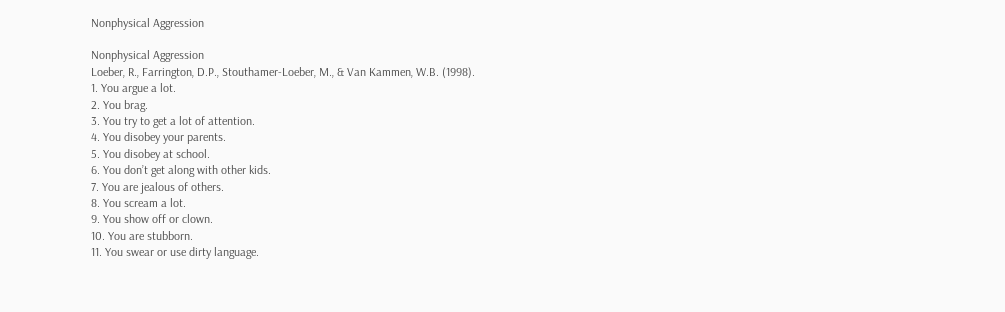Nonphysical Aggression

Nonphysical Aggression
Loeber‚ R.‚ Farrington‚ D.P.‚ Stouthamer-Loeber‚ M.‚ & Van Kammen‚ W.B. (1998).
1. You argue a lot.
2. You brag.
3. You try to get a lot of attention.
4. You disobey your parents.
5. You disobey at school.
6. You don’t get along with other kids.
7. You are jealous of others.
8. You scream a lot.
9. You show off or clown.
10. You are stubborn.
11. You swear or use dirty language.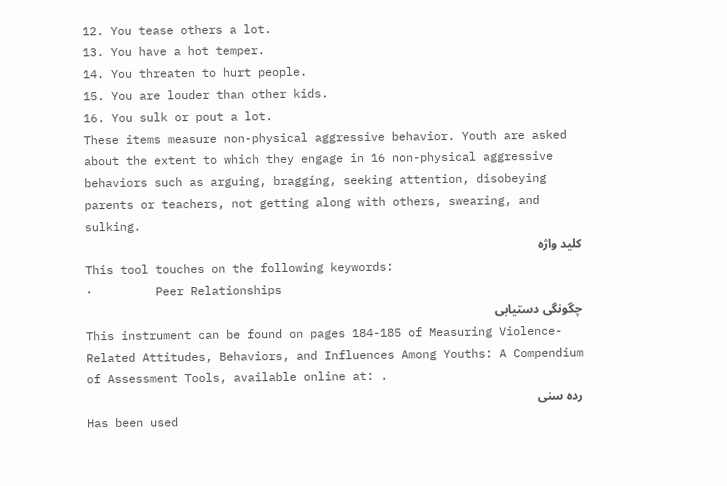12. You tease others a lot.
13. You have a hot temper.
14. You threaten to hurt people.
15. You are louder than other kids.
16. You sulk or pout a lot.
These items measure non-physical aggressive behavior. Youth are asked about the extent to which they engage in 16 non-physical aggressive behaviors such as arguing‚ bragging‚ seeking attention‚ disobeying parents or teachers‚ not getting along with others‚ swearing‚ and sulking.
کلید واژه
This tool touches on the following keywords:
·         Peer Relationships
چگونگی دستیابی
This instrument can be found on pages 184-185 of Measuring Violence-Related Attitudes‚ Behaviors‚ and Influences Among Youths: A Compendium of Assessment Tools‚ available online at: .
رده سنی
Has been used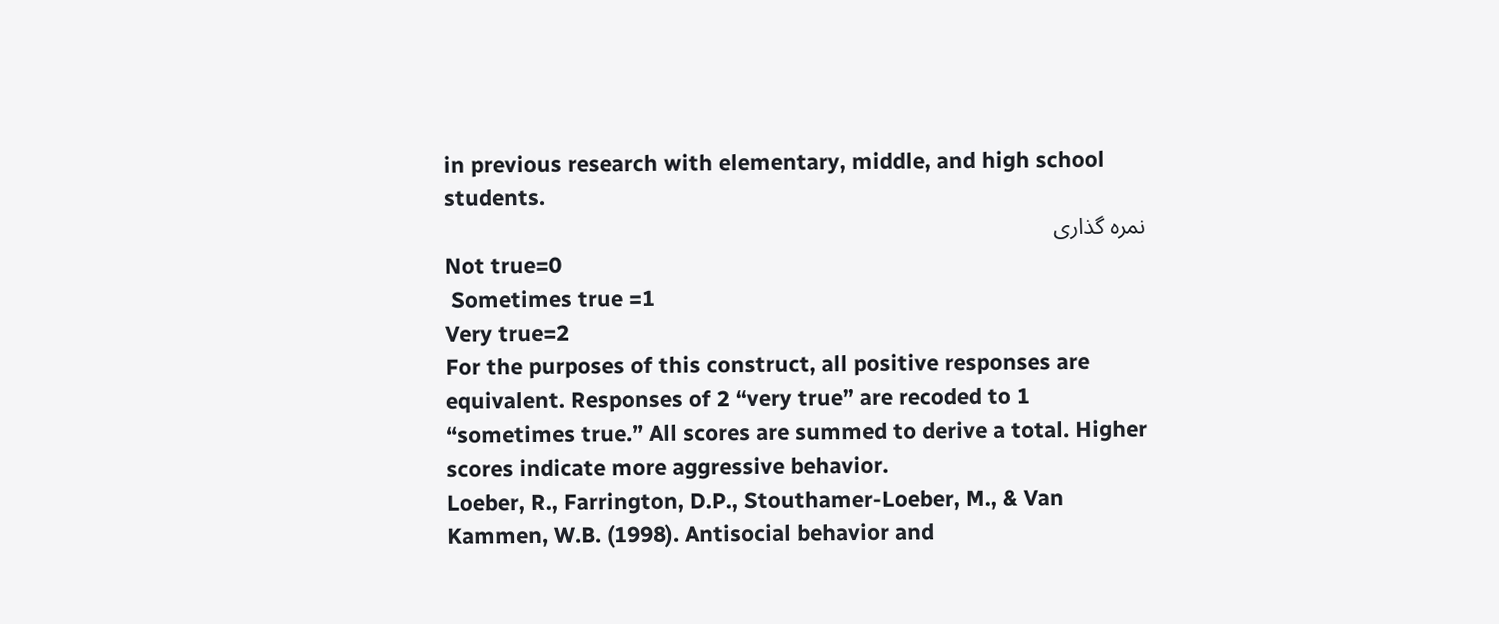in previous research with elementary‚ middle‚ and high school students.
نمره گذاری
Not true=0
 Sometimes true =1
Very true=2
For the purposes of this construct‚ all positive responses are equivalent. Responses of 2 “very true” are recoded to 1 “sometimes true.” All scores are summed to derive a total. Higher scores indicate more aggressive behavior.
Loeber‚ R.‚ Farrington‚ D.P.‚ Stouthamer-Loeber‚ M.‚ & Van Kammen‚ W.B. (1998). Antisocial behavior and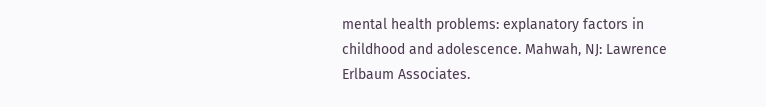mental health problems: explanatory factors in childhood and adolescence. Mahwah‚ NJ: Lawrence Erlbaum Associates.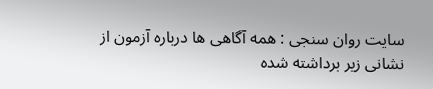سایت روان سنجی : همه آگاهی ها درباره آزمون از نشانی زیر برداشته شده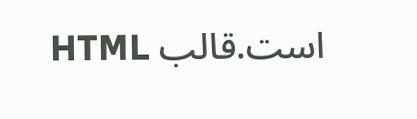است.قالب HTML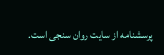پرسشنامه از سایت روان سنجی است.